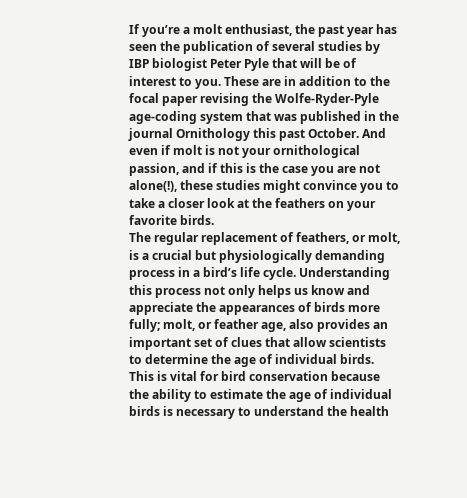If you’re a molt enthusiast, the past year has seen the publication of several studies by IBP biologist Peter Pyle that will be of interest to you. These are in addition to the focal paper revising the Wolfe-Ryder-Pyle age-coding system that was published in the journal Ornithology this past October. And even if molt is not your ornithological passion, and if this is the case you are not alone(!), these studies might convince you to take a closer look at the feathers on your favorite birds.
The regular replacement of feathers, or molt, is a crucial but physiologically demanding process in a bird’s life cycle. Understanding this process not only helps us know and appreciate the appearances of birds more fully; molt, or feather age, also provides an important set of clues that allow scientists to determine the age of individual birds. This is vital for bird conservation because the ability to estimate the age of individual birds is necessary to understand the health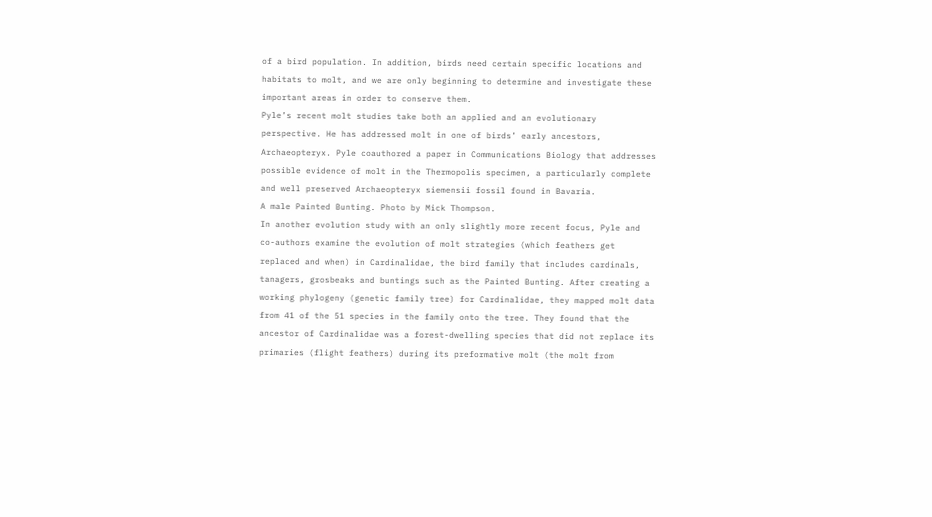of a bird population. In addition, birds need certain specific locations and habitats to molt, and we are only beginning to determine and investigate these important areas in order to conserve them.
Pyle’s recent molt studies take both an applied and an evolutionary perspective. He has addressed molt in one of birds’ early ancestors, Archaeopteryx. Pyle coauthored a paper in Communications Biology that addresses possible evidence of molt in the Thermopolis specimen, a particularly complete and well preserved Archaeopteryx siemensii fossil found in Bavaria.
A male Painted Bunting. Photo by Mick Thompson.
In another evolution study with an only slightly more recent focus, Pyle and co-authors examine the evolution of molt strategies (which feathers get replaced and when) in Cardinalidae, the bird family that includes cardinals, tanagers, grosbeaks and buntings such as the Painted Bunting. After creating a working phylogeny (genetic family tree) for Cardinalidae, they mapped molt data from 41 of the 51 species in the family onto the tree. They found that the ancestor of Cardinalidae was a forest-dwelling species that did not replace its primaries (flight feathers) during its preformative molt (the molt from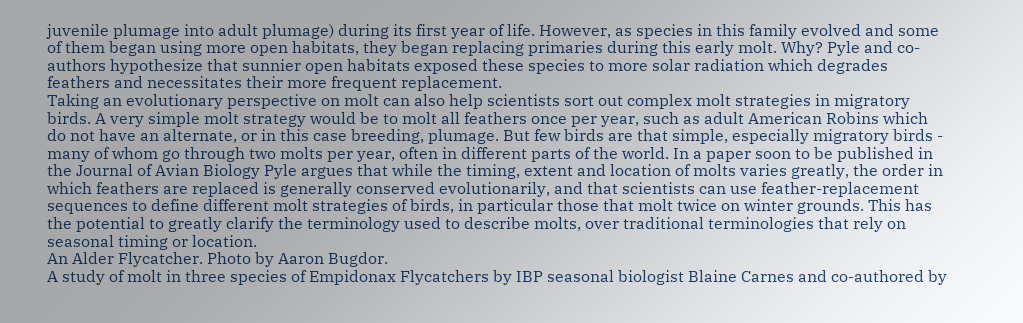juvenile plumage into adult plumage) during its first year of life. However, as species in this family evolved and some of them began using more open habitats, they began replacing primaries during this early molt. Why? Pyle and co-authors hypothesize that sunnier open habitats exposed these species to more solar radiation which degrades feathers and necessitates their more frequent replacement.
Taking an evolutionary perspective on molt can also help scientists sort out complex molt strategies in migratory birds. A very simple molt strategy would be to molt all feathers once per year, such as adult American Robins which do not have an alternate, or in this case breeding, plumage. But few birds are that simple, especially migratory birds - many of whom go through two molts per year, often in different parts of the world. In a paper soon to be published in the Journal of Avian Biology Pyle argues that while the timing, extent and location of molts varies greatly, the order in which feathers are replaced is generally conserved evolutionarily, and that scientists can use feather-replacement sequences to define different molt strategies of birds, in particular those that molt twice on winter grounds. This has the potential to greatly clarify the terminology used to describe molts, over traditional terminologies that rely on seasonal timing or location.
An Alder Flycatcher. Photo by Aaron Bugdor.
A study of molt in three species of Empidonax Flycatchers by IBP seasonal biologist Blaine Carnes and co-authored by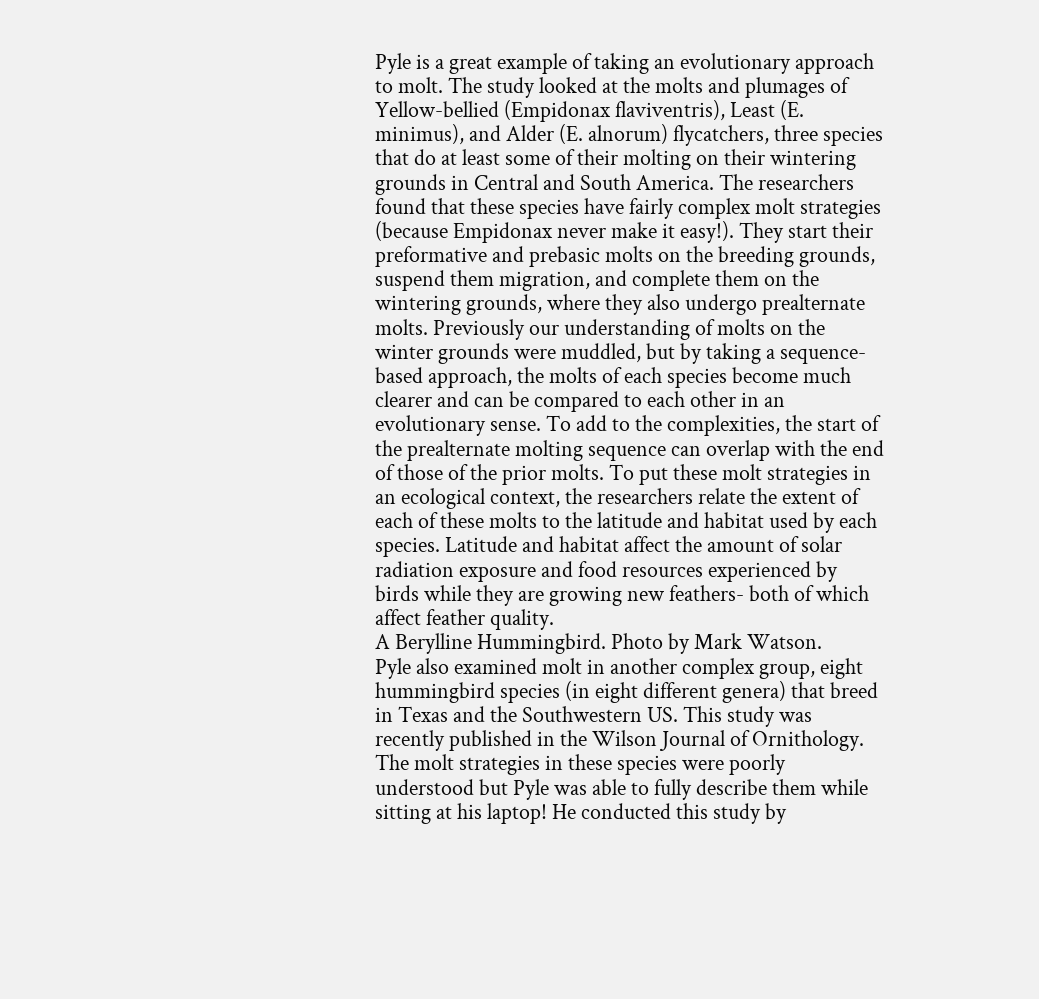Pyle is a great example of taking an evolutionary approach to molt. The study looked at the molts and plumages of Yellow-bellied (Empidonax flaviventris), Least (E. minimus), and Alder (E. alnorum) flycatchers, three species that do at least some of their molting on their wintering grounds in Central and South America. The researchers found that these species have fairly complex molt strategies (because Empidonax never make it easy!). They start their preformative and prebasic molts on the breeding grounds, suspend them migration, and complete them on the wintering grounds, where they also undergo prealternate molts. Previously our understanding of molts on the winter grounds were muddled, but by taking a sequence-based approach, the molts of each species become much clearer and can be compared to each other in an evolutionary sense. To add to the complexities, the start of the prealternate molting sequence can overlap with the end of those of the prior molts. To put these molt strategies in an ecological context, the researchers relate the extent of each of these molts to the latitude and habitat used by each species. Latitude and habitat affect the amount of solar radiation exposure and food resources experienced by birds while they are growing new feathers- both of which affect feather quality.
A Berylline Hummingbird. Photo by Mark Watson.
Pyle also examined molt in another complex group, eight hummingbird species (in eight different genera) that breed in Texas and the Southwestern US. This study was recently published in the Wilson Journal of Ornithology. The molt strategies in these species were poorly understood but Pyle was able to fully describe them while sitting at his laptop! He conducted this study by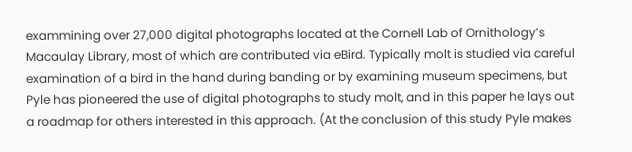exammining over 27,000 digital photographs located at the Cornell Lab of Ornithology’s Macaulay Library, most of which are contributed via eBird. Typically molt is studied via careful examination of a bird in the hand during banding or by examining museum specimens, but Pyle has pioneered the use of digital photographs to study molt, and in this paper he lays out a roadmap for others interested in this approach. (At the conclusion of this study Pyle makes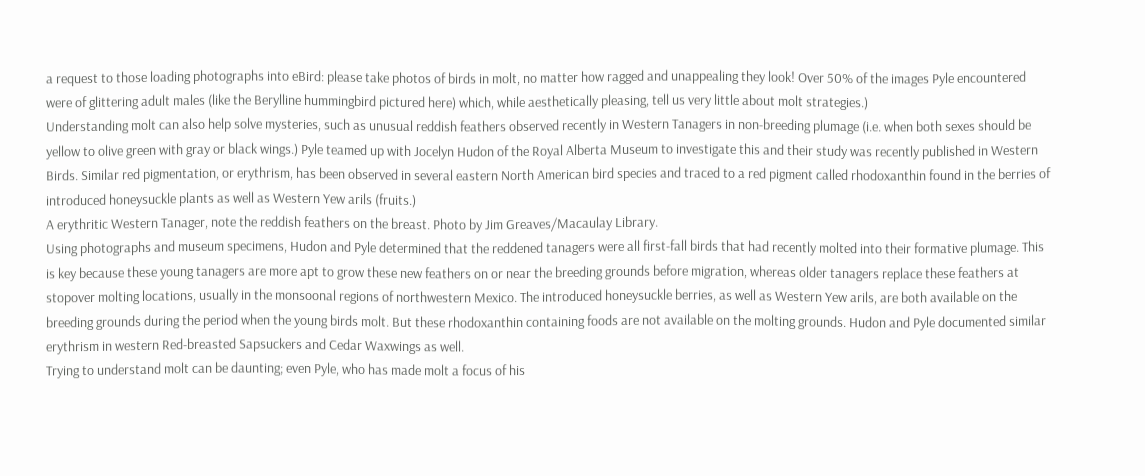a request to those loading photographs into eBird: please take photos of birds in molt, no matter how ragged and unappealing they look! Over 50% of the images Pyle encountered were of glittering adult males (like the Berylline hummingbird pictured here) which, while aesthetically pleasing, tell us very little about molt strategies.)
Understanding molt can also help solve mysteries, such as unusual reddish feathers observed recently in Western Tanagers in non-breeding plumage (i.e. when both sexes should be yellow to olive green with gray or black wings.) Pyle teamed up with Jocelyn Hudon of the Royal Alberta Museum to investigate this and their study was recently published in Western Birds. Similar red pigmentation, or erythrism, has been observed in several eastern North American bird species and traced to a red pigment called rhodoxanthin found in the berries of introduced honeysuckle plants as well as Western Yew arils (fruits.)
A erythritic Western Tanager, note the reddish feathers on the breast. Photo by Jim Greaves/Macaulay Library.
Using photographs and museum specimens, Hudon and Pyle determined that the reddened tanagers were all first-fall birds that had recently molted into their formative plumage. This is key because these young tanagers are more apt to grow these new feathers on or near the breeding grounds before migration, whereas older tanagers replace these feathers at stopover molting locations, usually in the monsoonal regions of northwestern Mexico. The introduced honeysuckle berries, as well as Western Yew arils, are both available on the breeding grounds during the period when the young birds molt. But these rhodoxanthin containing foods are not available on the molting grounds. Hudon and Pyle documented similar erythrism in western Red-breasted Sapsuckers and Cedar Waxwings as well.
Trying to understand molt can be daunting; even Pyle, who has made molt a focus of his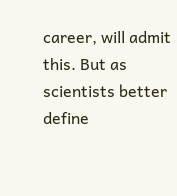career, will admit this. But as scientists better define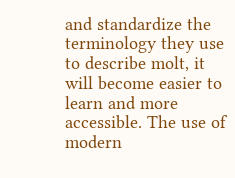and standardize the terminology they use to describe molt, it will become easier to learn and more accessible. The use of modern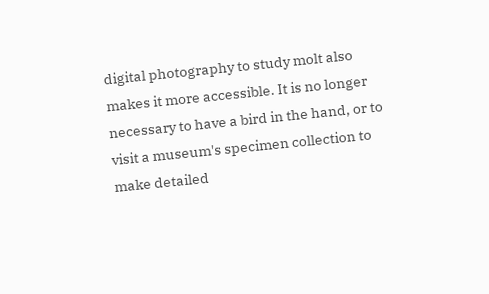digital photography to study molt also makes it more accessible. It is no longer necessary to have a bird in the hand, or to visit a museum's specimen collection to make detailed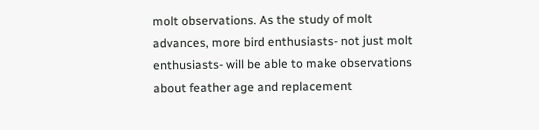molt observations. As the study of molt advances, more bird enthusiasts- not just molt enthusiasts- will be able to make observations about feather age and replacement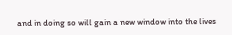and in doing so will gain a new window into the lives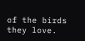of the birds they love.